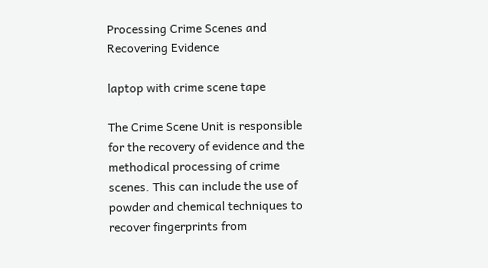Processing Crime Scenes and Recovering Evidence

laptop with crime scene tape

The Crime Scene Unit is responsible for the recovery of evidence and the methodical processing of crime
scenes. This can include the use of powder and chemical techniques to recover fingerprints from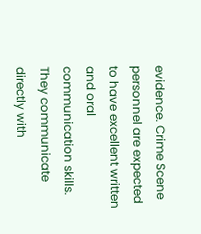evidence. Crime Scene personnel are expected to have excellent written and oral communication skills.
They communicate directly with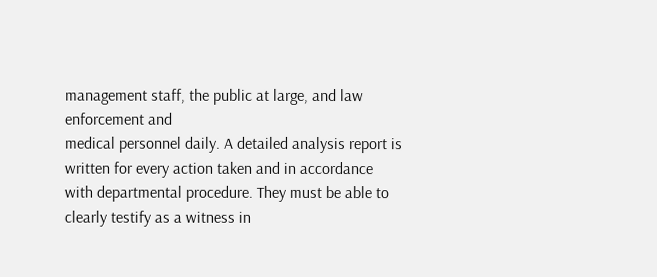management staff, the public at large, and law enforcement and
medical personnel daily. A detailed analysis report is written for every action taken and in accordance
with departmental procedure. They must be able to clearly testify as a witness in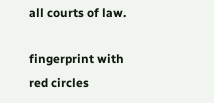all courts of law.

fingerprint with red circles